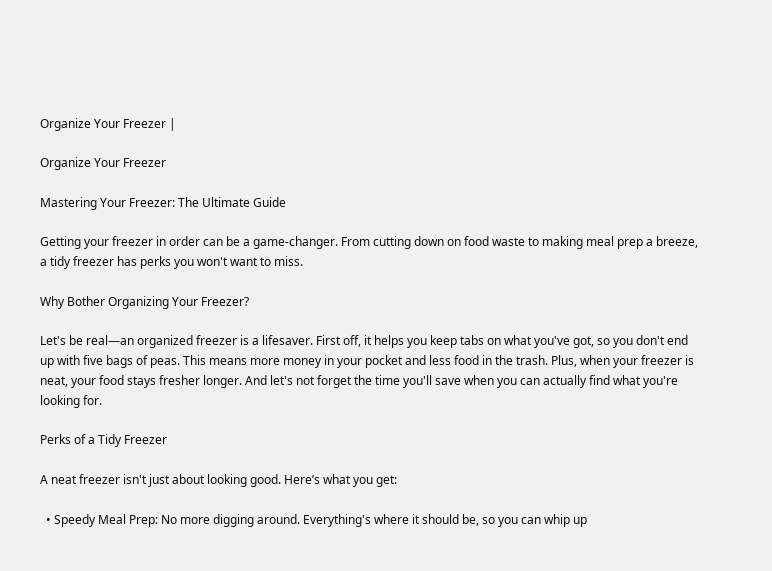Organize Your Freezer |

Organize Your Freezer

Mastering Your Freezer: The Ultimate Guide

Getting your freezer in order can be a game-changer. From cutting down on food waste to making meal prep a breeze, a tidy freezer has perks you won't want to miss.

Why Bother Organizing Your Freezer?

Let's be real—an organized freezer is a lifesaver. First off, it helps you keep tabs on what you've got, so you don't end up with five bags of peas. This means more money in your pocket and less food in the trash. Plus, when your freezer is neat, your food stays fresher longer. And let's not forget the time you'll save when you can actually find what you're looking for.

Perks of a Tidy Freezer

A neat freezer isn't just about looking good. Here’s what you get:

  • Speedy Meal Prep: No more digging around. Everything's where it should be, so you can whip up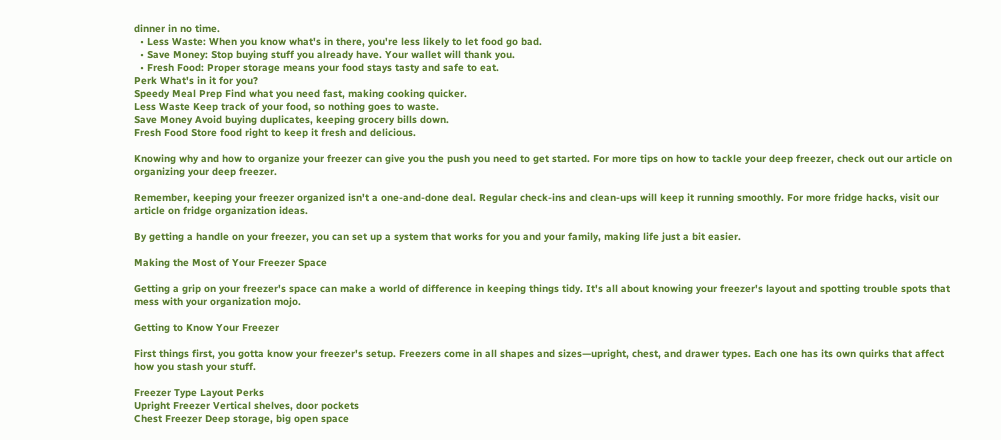dinner in no time.
  • Less Waste: When you know what's in there, you're less likely to let food go bad.
  • Save Money: Stop buying stuff you already have. Your wallet will thank you.
  • Fresh Food: Proper storage means your food stays tasty and safe to eat.
Perk What's in it for you?
Speedy Meal Prep Find what you need fast, making cooking quicker.
Less Waste Keep track of your food, so nothing goes to waste.
Save Money Avoid buying duplicates, keeping grocery bills down.
Fresh Food Store food right to keep it fresh and delicious.

Knowing why and how to organize your freezer can give you the push you need to get started. For more tips on how to tackle your deep freezer, check out our article on organizing your deep freezer.

Remember, keeping your freezer organized isn't a one-and-done deal. Regular check-ins and clean-ups will keep it running smoothly. For more fridge hacks, visit our article on fridge organization ideas.

By getting a handle on your freezer, you can set up a system that works for you and your family, making life just a bit easier.

Making the Most of Your Freezer Space

Getting a grip on your freezer's space can make a world of difference in keeping things tidy. It's all about knowing your freezer's layout and spotting trouble spots that mess with your organization mojo.

Getting to Know Your Freezer

First things first, you gotta know your freezer's setup. Freezers come in all shapes and sizes—upright, chest, and drawer types. Each one has its own quirks that affect how you stash your stuff.

Freezer Type Layout Perks
Upright Freezer Vertical shelves, door pockets
Chest Freezer Deep storage, big open space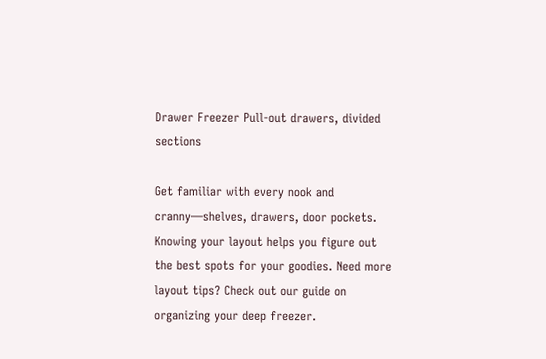Drawer Freezer Pull-out drawers, divided sections

Get familiar with every nook and cranny—shelves, drawers, door pockets. Knowing your layout helps you figure out the best spots for your goodies. Need more layout tips? Check out our guide on organizing your deep freezer.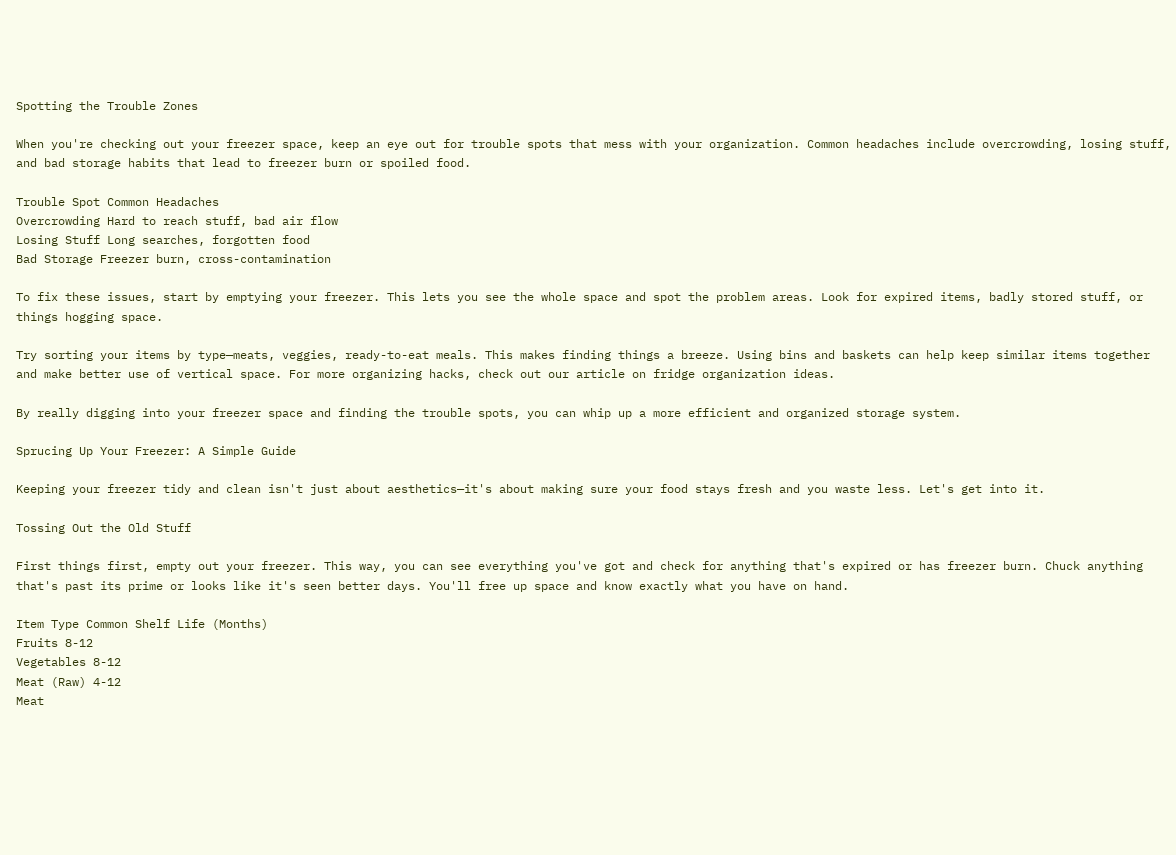Spotting the Trouble Zones

When you're checking out your freezer space, keep an eye out for trouble spots that mess with your organization. Common headaches include overcrowding, losing stuff, and bad storage habits that lead to freezer burn or spoiled food.

Trouble Spot Common Headaches
Overcrowding Hard to reach stuff, bad air flow
Losing Stuff Long searches, forgotten food
Bad Storage Freezer burn, cross-contamination

To fix these issues, start by emptying your freezer. This lets you see the whole space and spot the problem areas. Look for expired items, badly stored stuff, or things hogging space.

Try sorting your items by type—meats, veggies, ready-to-eat meals. This makes finding things a breeze. Using bins and baskets can help keep similar items together and make better use of vertical space. For more organizing hacks, check out our article on fridge organization ideas.

By really digging into your freezer space and finding the trouble spots, you can whip up a more efficient and organized storage system.

Sprucing Up Your Freezer: A Simple Guide

Keeping your freezer tidy and clean isn't just about aesthetics—it's about making sure your food stays fresh and you waste less. Let's get into it.

Tossing Out the Old Stuff

First things first, empty out your freezer. This way, you can see everything you've got and check for anything that's expired or has freezer burn. Chuck anything that's past its prime or looks like it's seen better days. You'll free up space and know exactly what you have on hand.

Item Type Common Shelf Life (Months)
Fruits 8-12
Vegetables 8-12
Meat (Raw) 4-12
Meat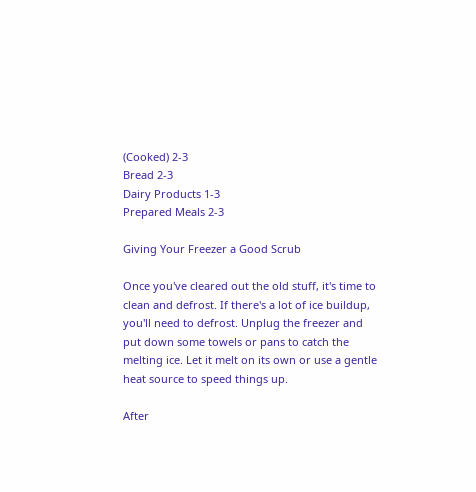(Cooked) 2-3
Bread 2-3
Dairy Products 1-3
Prepared Meals 2-3

Giving Your Freezer a Good Scrub

Once you've cleared out the old stuff, it's time to clean and defrost. If there's a lot of ice buildup, you'll need to defrost. Unplug the freezer and put down some towels or pans to catch the melting ice. Let it melt on its own or use a gentle heat source to speed things up.

After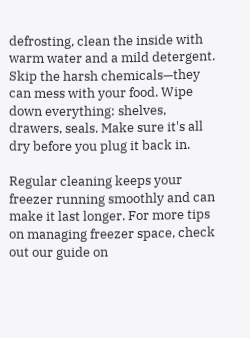defrosting, clean the inside with warm water and a mild detergent. Skip the harsh chemicals—they can mess with your food. Wipe down everything: shelves, drawers, seals. Make sure it's all dry before you plug it back in.

Regular cleaning keeps your freezer running smoothly and can make it last longer. For more tips on managing freezer space, check out our guide on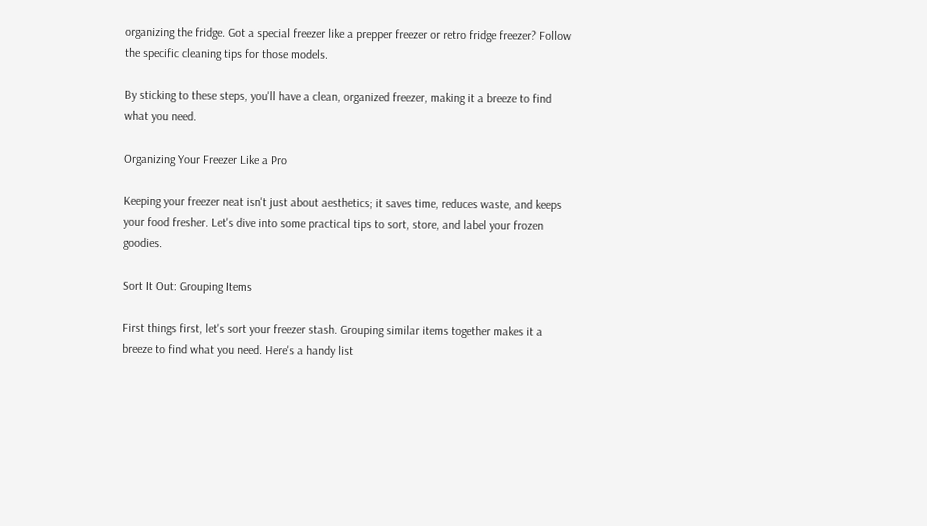organizing the fridge. Got a special freezer like a prepper freezer or retro fridge freezer? Follow the specific cleaning tips for those models.

By sticking to these steps, you'll have a clean, organized freezer, making it a breeze to find what you need.

Organizing Your Freezer Like a Pro

Keeping your freezer neat isn't just about aesthetics; it saves time, reduces waste, and keeps your food fresher. Let's dive into some practical tips to sort, store, and label your frozen goodies.

Sort It Out: Grouping Items

First things first, let's sort your freezer stash. Grouping similar items together makes it a breeze to find what you need. Here's a handy list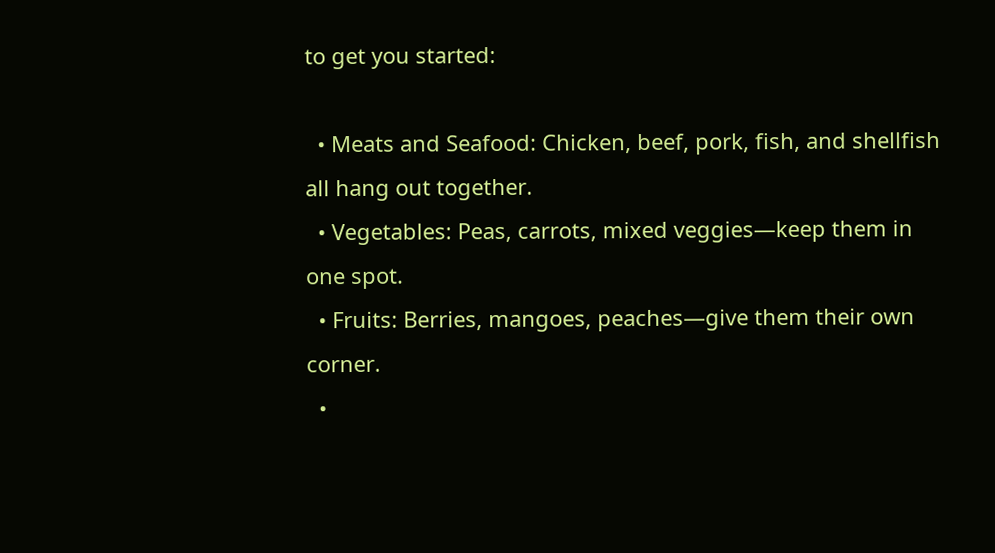to get you started:

  • Meats and Seafood: Chicken, beef, pork, fish, and shellfish all hang out together.
  • Vegetables: Peas, carrots, mixed veggies—keep them in one spot.
  • Fruits: Berries, mangoes, peaches—give them their own corner.
  •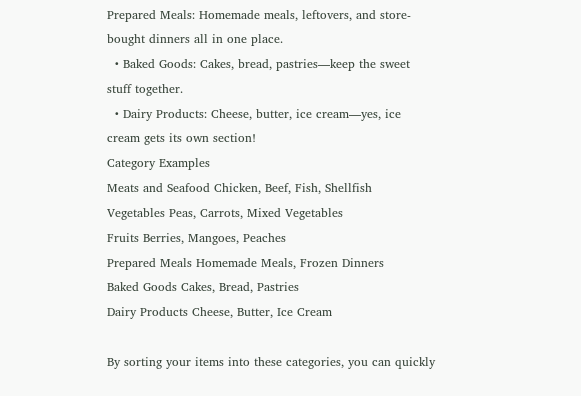Prepared Meals: Homemade meals, leftovers, and store-bought dinners all in one place.
  • Baked Goods: Cakes, bread, pastries—keep the sweet stuff together.
  • Dairy Products: Cheese, butter, ice cream—yes, ice cream gets its own section!
Category Examples
Meats and Seafood Chicken, Beef, Fish, Shellfish
Vegetables Peas, Carrots, Mixed Vegetables
Fruits Berries, Mangoes, Peaches
Prepared Meals Homemade Meals, Frozen Dinners
Baked Goods Cakes, Bread, Pastries
Dairy Products Cheese, Butter, Ice Cream

By sorting your items into these categories, you can quickly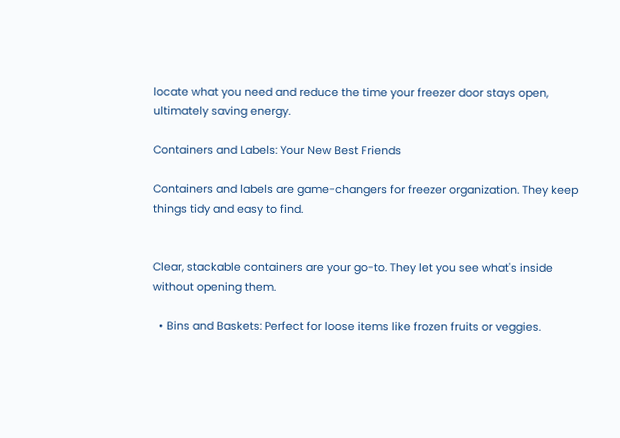locate what you need and reduce the time your freezer door stays open, ultimately saving energy.

Containers and Labels: Your New Best Friends

Containers and labels are game-changers for freezer organization. They keep things tidy and easy to find.


Clear, stackable containers are your go-to. They let you see what's inside without opening them.

  • Bins and Baskets: Perfect for loose items like frozen fruits or veggies.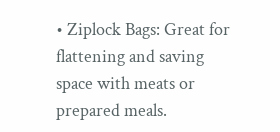• Ziplock Bags: Great for flattening and saving space with meats or prepared meals.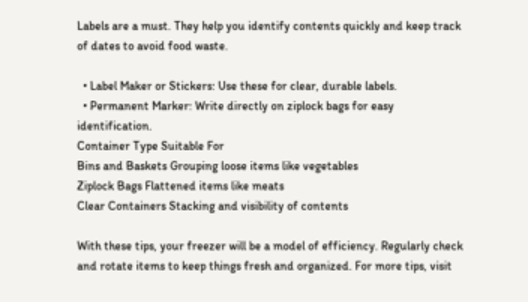Labels are a must. They help you identify contents quickly and keep track of dates to avoid food waste.

  • Label Maker or Stickers: Use these for clear, durable labels.
  • Permanent Marker: Write directly on ziplock bags for easy identification.
Container Type Suitable For
Bins and Baskets Grouping loose items like vegetables
Ziplock Bags Flattened items like meats
Clear Containers Stacking and visibility of contents

With these tips, your freezer will be a model of efficiency. Regularly check and rotate items to keep things fresh and organized. For more tips, visit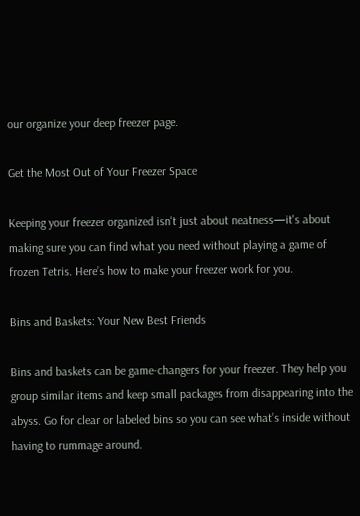our organize your deep freezer page.

Get the Most Out of Your Freezer Space

Keeping your freezer organized isn't just about neatness—it's about making sure you can find what you need without playing a game of frozen Tetris. Here’s how to make your freezer work for you.

Bins and Baskets: Your New Best Friends

Bins and baskets can be game-changers for your freezer. They help you group similar items and keep small packages from disappearing into the abyss. Go for clear or labeled bins so you can see what’s inside without having to rummage around.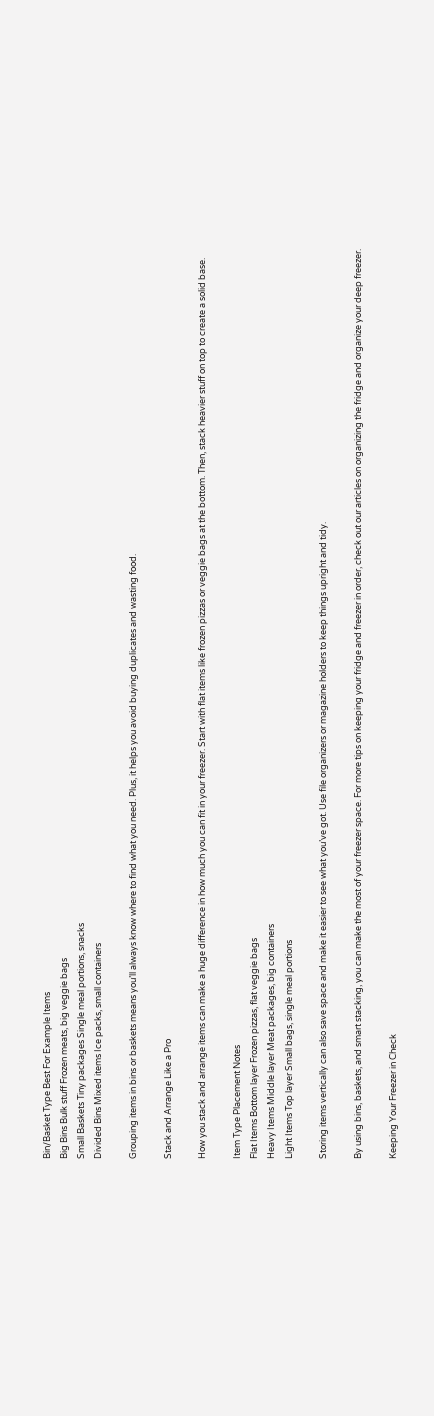Bin/Basket Type Best For Example Items
Big Bins Bulk stuff Frozen meats, big veggie bags
Small Baskets Tiny packages Single meal portions, snacks
Divided Bins Mixed items Ice packs, small containers

Grouping items in bins or baskets means you’ll always know where to find what you need. Plus, it helps you avoid buying duplicates and wasting food.

Stack and Arrange Like a Pro

How you stack and arrange items can make a huge difference in how much you can fit in your freezer. Start with flat items like frozen pizzas or veggie bags at the bottom. Then, stack heavier stuff on top to create a solid base.

Item Type Placement Notes
Flat Items Bottom layer Frozen pizzas, flat veggie bags
Heavy Items Middle layer Meat packages, big containers
Light Items Top layer Small bags, single meal portions

Storing items vertically can also save space and make it easier to see what you’ve got. Use file organizers or magazine holders to keep things upright and tidy.

By using bins, baskets, and smart stacking, you can make the most of your freezer space. For more tips on keeping your fridge and freezer in order, check out our articles on organizing the fridge and organize your deep freezer.

Keeping Your Freezer in Check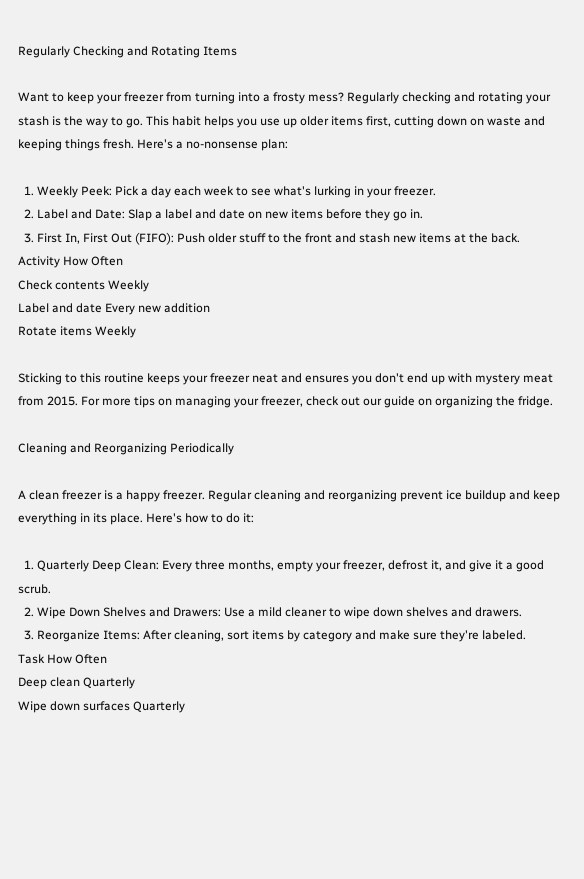Regularly Checking and Rotating Items

Want to keep your freezer from turning into a frosty mess? Regularly checking and rotating your stash is the way to go. This habit helps you use up older items first, cutting down on waste and keeping things fresh. Here's a no-nonsense plan:

  1. Weekly Peek: Pick a day each week to see what's lurking in your freezer.
  2. Label and Date: Slap a label and date on new items before they go in.
  3. First In, First Out (FIFO): Push older stuff to the front and stash new items at the back.
Activity How Often
Check contents Weekly
Label and date Every new addition
Rotate items Weekly

Sticking to this routine keeps your freezer neat and ensures you don't end up with mystery meat from 2015. For more tips on managing your freezer, check out our guide on organizing the fridge.

Cleaning and Reorganizing Periodically

A clean freezer is a happy freezer. Regular cleaning and reorganizing prevent ice buildup and keep everything in its place. Here's how to do it:

  1. Quarterly Deep Clean: Every three months, empty your freezer, defrost it, and give it a good scrub.
  2. Wipe Down Shelves and Drawers: Use a mild cleaner to wipe down shelves and drawers.
  3. Reorganize Items: After cleaning, sort items by category and make sure they're labeled.
Task How Often
Deep clean Quarterly
Wipe down surfaces Quarterly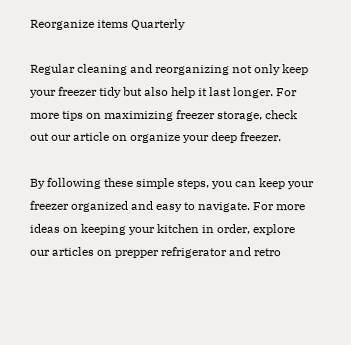Reorganize items Quarterly

Regular cleaning and reorganizing not only keep your freezer tidy but also help it last longer. For more tips on maximizing freezer storage, check out our article on organize your deep freezer.

By following these simple steps, you can keep your freezer organized and easy to navigate. For more ideas on keeping your kitchen in order, explore our articles on prepper refrigerator and retro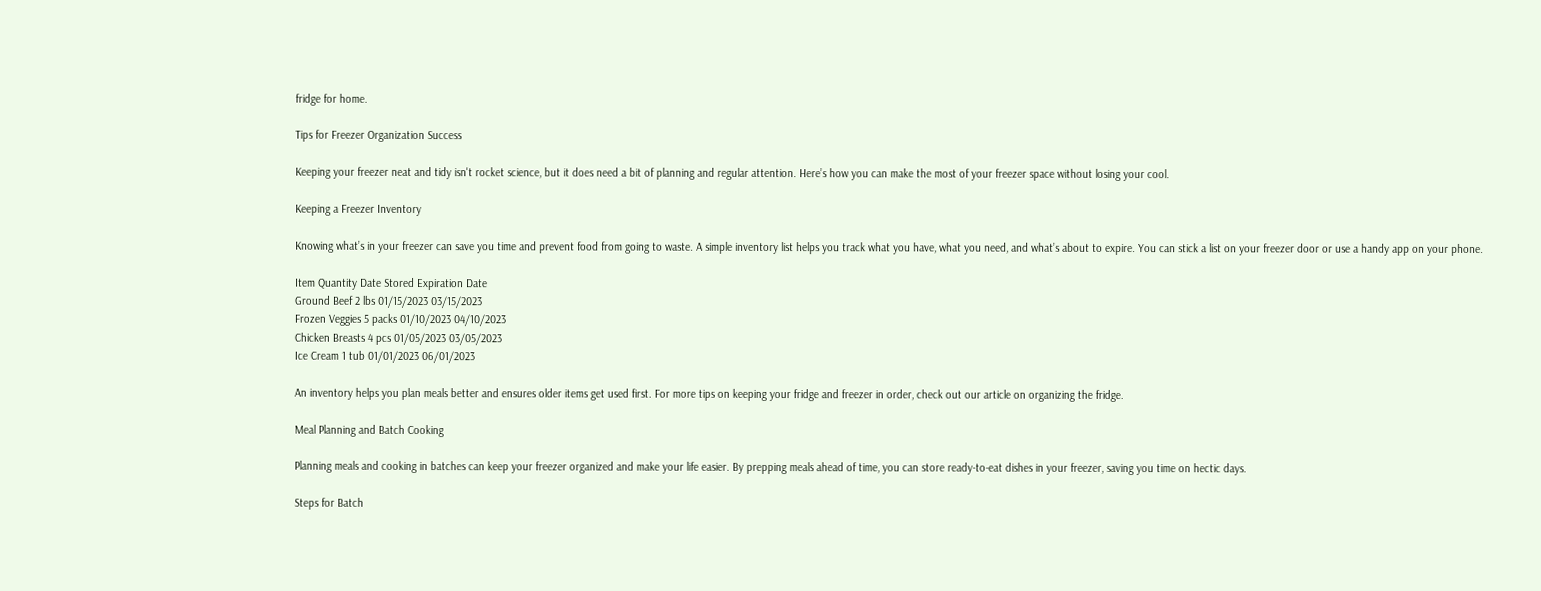fridge for home.

Tips for Freezer Organization Success

Keeping your freezer neat and tidy isn't rocket science, but it does need a bit of planning and regular attention. Here’s how you can make the most of your freezer space without losing your cool.

Keeping a Freezer Inventory

Knowing what’s in your freezer can save you time and prevent food from going to waste. A simple inventory list helps you track what you have, what you need, and what’s about to expire. You can stick a list on your freezer door or use a handy app on your phone.

Item Quantity Date Stored Expiration Date
Ground Beef 2 lbs 01/15/2023 03/15/2023
Frozen Veggies 5 packs 01/10/2023 04/10/2023
Chicken Breasts 4 pcs 01/05/2023 03/05/2023
Ice Cream 1 tub 01/01/2023 06/01/2023

An inventory helps you plan meals better and ensures older items get used first. For more tips on keeping your fridge and freezer in order, check out our article on organizing the fridge.

Meal Planning and Batch Cooking

Planning meals and cooking in batches can keep your freezer organized and make your life easier. By prepping meals ahead of time, you can store ready-to-eat dishes in your freezer, saving you time on hectic days.

Steps for Batch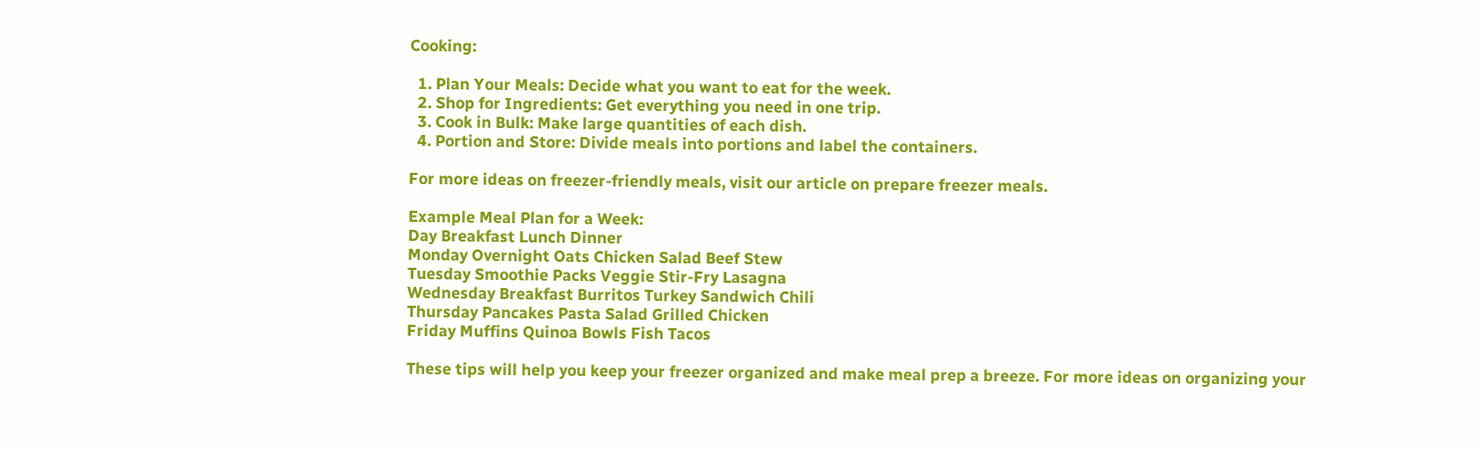Cooking:

  1. Plan Your Meals: Decide what you want to eat for the week.
  2. Shop for Ingredients: Get everything you need in one trip.
  3. Cook in Bulk: Make large quantities of each dish.
  4. Portion and Store: Divide meals into portions and label the containers.

For more ideas on freezer-friendly meals, visit our article on prepare freezer meals.

Example Meal Plan for a Week:
Day Breakfast Lunch Dinner
Monday Overnight Oats Chicken Salad Beef Stew
Tuesday Smoothie Packs Veggie Stir-Fry Lasagna
Wednesday Breakfast Burritos Turkey Sandwich Chili
Thursday Pancakes Pasta Salad Grilled Chicken
Friday Muffins Quinoa Bowls Fish Tacos

These tips will help you keep your freezer organized and make meal prep a breeze. For more ideas on organizing your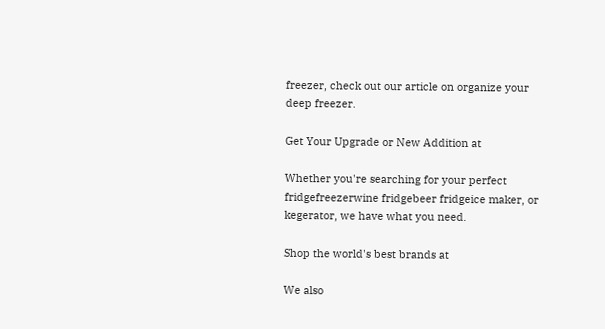freezer, check out our article on organize your deep freezer.

Get Your Upgrade or New Addition at

Whether you're searching for your perfect fridgefreezerwine fridgebeer fridgeice maker, or kegerator, we have what you need.

Shop the world's best brands at

We also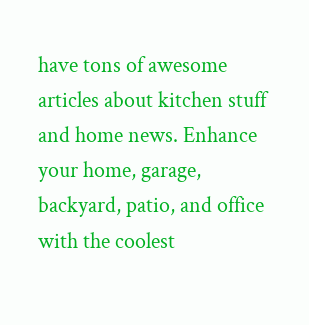have tons of awesome articles about kitchen stuff and home news. Enhance your home, garage, backyard, patio, and office with the coolest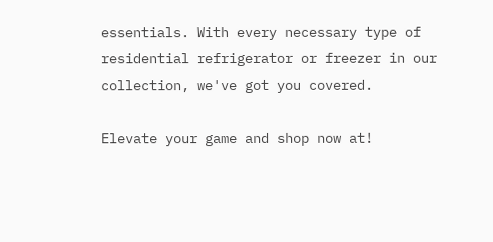essentials. With every necessary type of residential refrigerator or freezer in our collection, we've got you covered.

Elevate your game and shop now at!